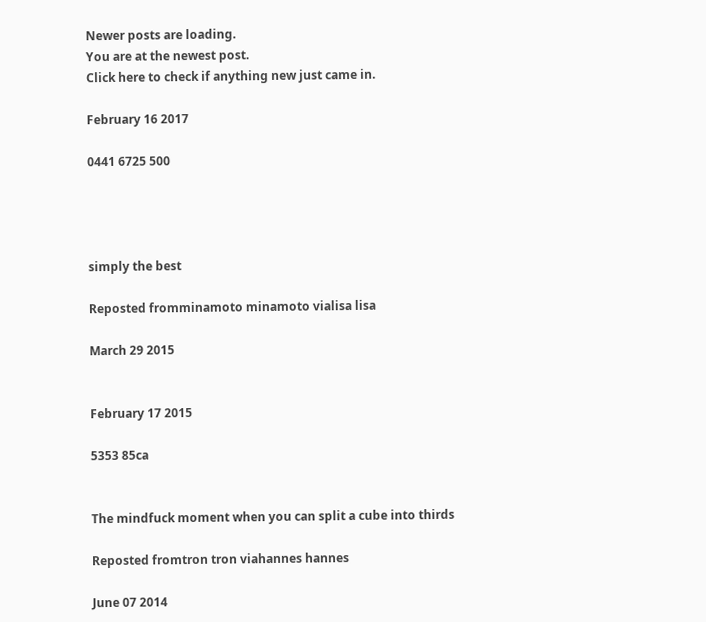Newer posts are loading.
You are at the newest post.
Click here to check if anything new just came in.

February 16 2017

0441 6725 500




simply the best

Reposted fromminamoto minamoto vialisa lisa

March 29 2015


February 17 2015

5353 85ca


The mindfuck moment when you can split a cube into thirds

Reposted fromtron tron viahannes hannes

June 07 2014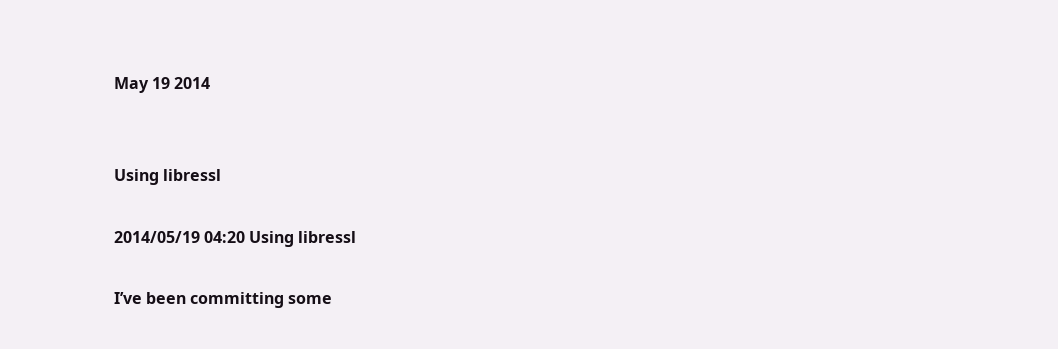May 19 2014


Using libressl

2014/05/19 04:20 Using libressl

I’ve been committing some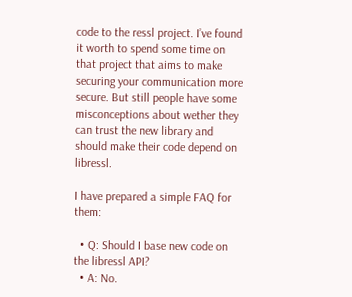code to the ressl project. I’ve found it worth to spend some time on that project that aims to make securing your communication more secure. But still people have some misconceptions about wether they can trust the new library and should make their code depend on libressl.

I have prepared a simple FAQ for them:

  • Q: Should I base new code on the libressl API?
  • A: No.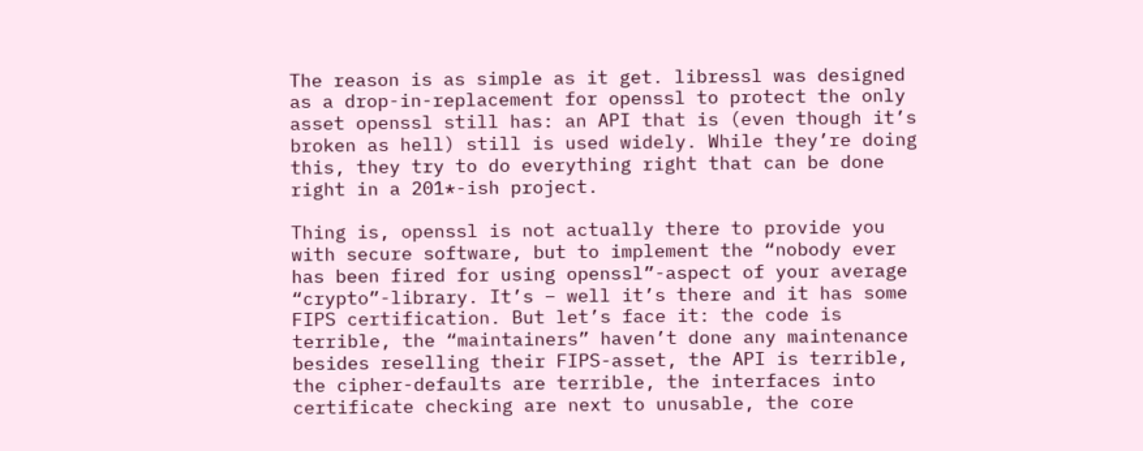The reason is as simple as it get. libressl was designed as a drop-in-replacement for openssl to protect the only asset openssl still has: an API that is (even though it’s broken as hell) still is used widely. While they’re doing this, they try to do everything right that can be done right in a 201*-ish project.

Thing is, openssl is not actually there to provide you with secure software, but to implement the “nobody ever has been fired for using openssl”-aspect of your average “crypto”-library. It’s – well it’s there and it has some FIPS certification. But let’s face it: the code is terrible, the “maintainers” haven’t done any maintenance besides reselling their FIPS-asset, the API is terrible, the cipher-defaults are terrible, the interfaces into certificate checking are next to unusable, the core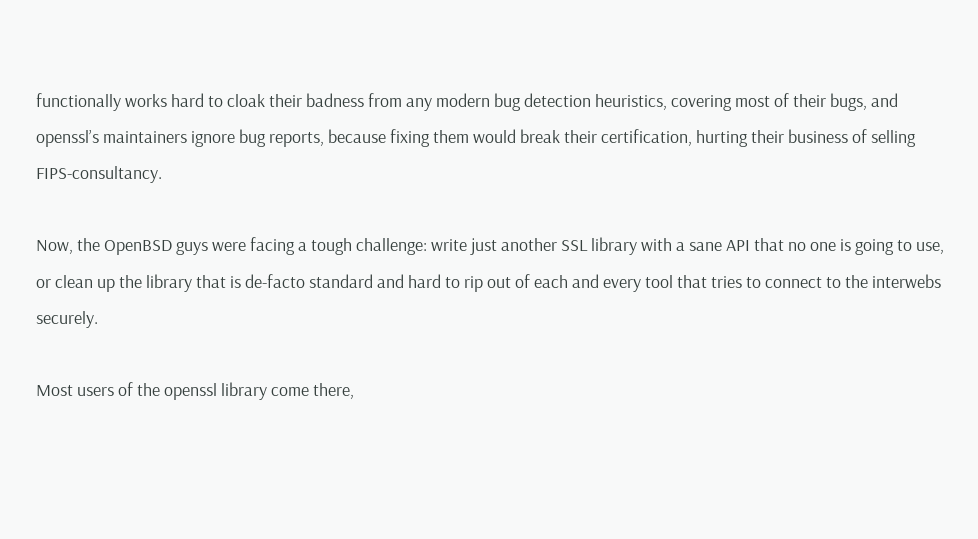functionally works hard to cloak their badness from any modern bug detection heuristics, covering most of their bugs, and openssl’s maintainers ignore bug reports, because fixing them would break their certification, hurting their business of selling FIPS-consultancy.

Now, the OpenBSD guys were facing a tough challenge: write just another SSL library with a sane API that no one is going to use, or clean up the library that is de-facto standard and hard to rip out of each and every tool that tries to connect to the interwebs securely.

Most users of the openssl library come there,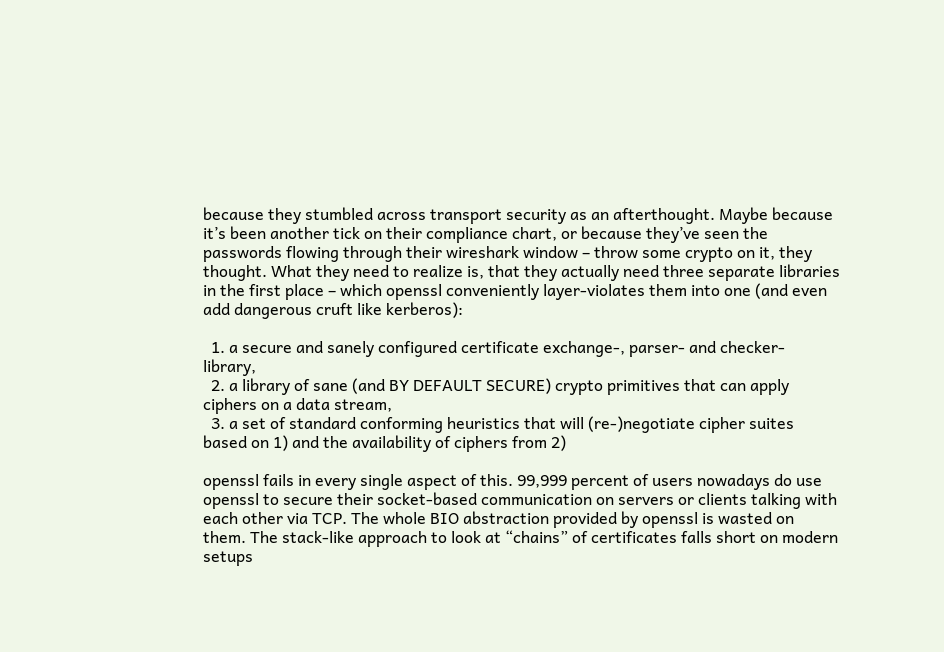because they stumbled across transport security as an afterthought. Maybe because it’s been another tick on their compliance chart, or because they’ve seen the passwords flowing through their wireshark window – throw some crypto on it, they thought. What they need to realize is, that they actually need three separate libraries in the first place – which openssl conveniently layer-violates them into one (and even add dangerous cruft like kerberos):

  1. a secure and sanely configured certificate exchange-, parser- and checker- library,
  2. a library of sane (and BY DEFAULT SECURE) crypto primitives that can apply ciphers on a data stream,
  3. a set of standard conforming heuristics that will (re-)negotiate cipher suites based on 1) and the availability of ciphers from 2)

openssl fails in every single aspect of this. 99,999 percent of users nowadays do use openssl to secure their socket-based communication on servers or clients talking with each other via TCP. The whole BIO abstraction provided by openssl is wasted on them. The stack-like approach to look at “chains” of certificates falls short on modern setups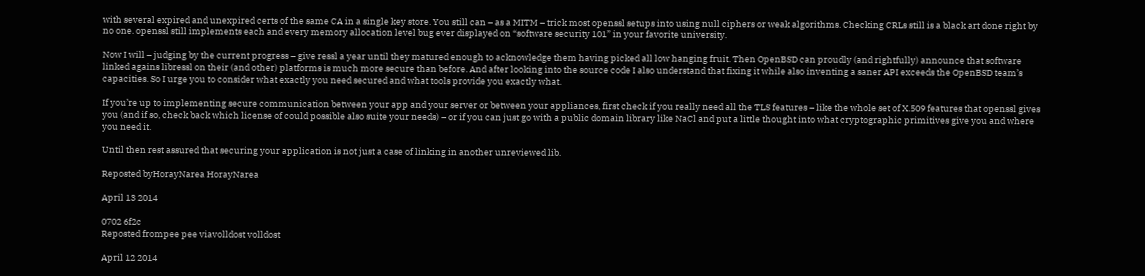with several expired and unexpired certs of the same CA in a single key store. You still can – as a MITM – trick most openssl setups into using null ciphers or weak algorithms. Checking CRLs still is a black art done right by no one. openssl still implements each and every memory allocation level bug ever displayed on “software security 101” in your favorite university.

Now I will – judging by the current progress – give ressl a year until they matured enough to acknowledge them having picked all low hanging fruit. Then OpenBSD can proudly (and rightfully) announce that software linked agains libressl on their (and other) platforms is much more secure than before. And after looking into the source code I also understand that fixing it while also inventing a saner API exceeds the OpenBSD team’s capacities. So I urge you to consider what exactly you need secured and what tools provide you exactly what.

If you’re up to implementing secure communication between your app and your server or between your appliances, first check if you really need all the TLS features – like the whole set of X.509 features that openssl gives you (and if so, check back which license of could possible also suite your needs) – or if you can just go with a public domain library like NaCl and put a little thought into what cryptographic primitives give you and where you need it.

Until then rest assured that securing your application is not just a case of linking in another unreviewed lib.

Reposted byHorayNarea HorayNarea

April 13 2014

0702 6f2c
Reposted frompee pee viavolldost volldost

April 12 2014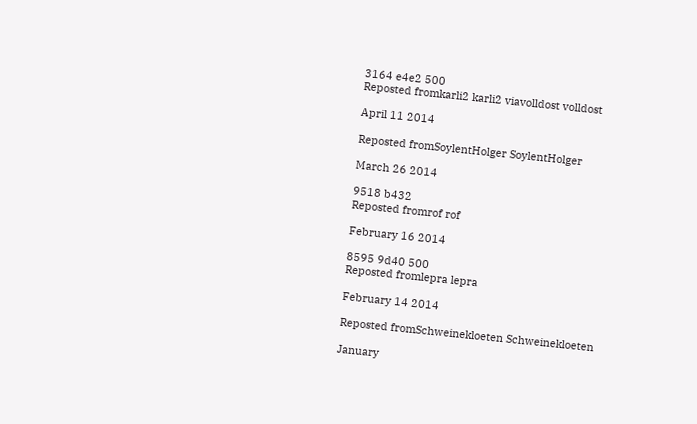3164 e4e2 500
Reposted fromkarli2 karli2 viavolldost volldost

April 11 2014

Reposted fromSoylentHolger SoylentHolger

March 26 2014

9518 b432
Reposted fromrof rof

February 16 2014

8595 9d40 500
Reposted fromlepra lepra

February 14 2014

Reposted fromSchweinekloeten Schweinekloeten

January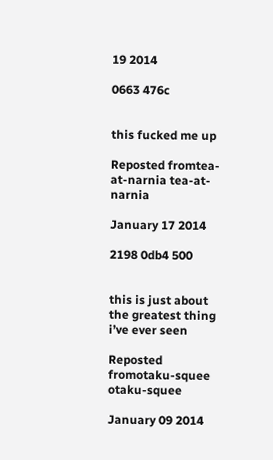19 2014

0663 476c


this fucked me up

Reposted fromtea-at-narnia tea-at-narnia

January 17 2014

2198 0db4 500


this is just about the greatest thing i’ve ever seen

Reposted fromotaku-squee otaku-squee

January 09 2014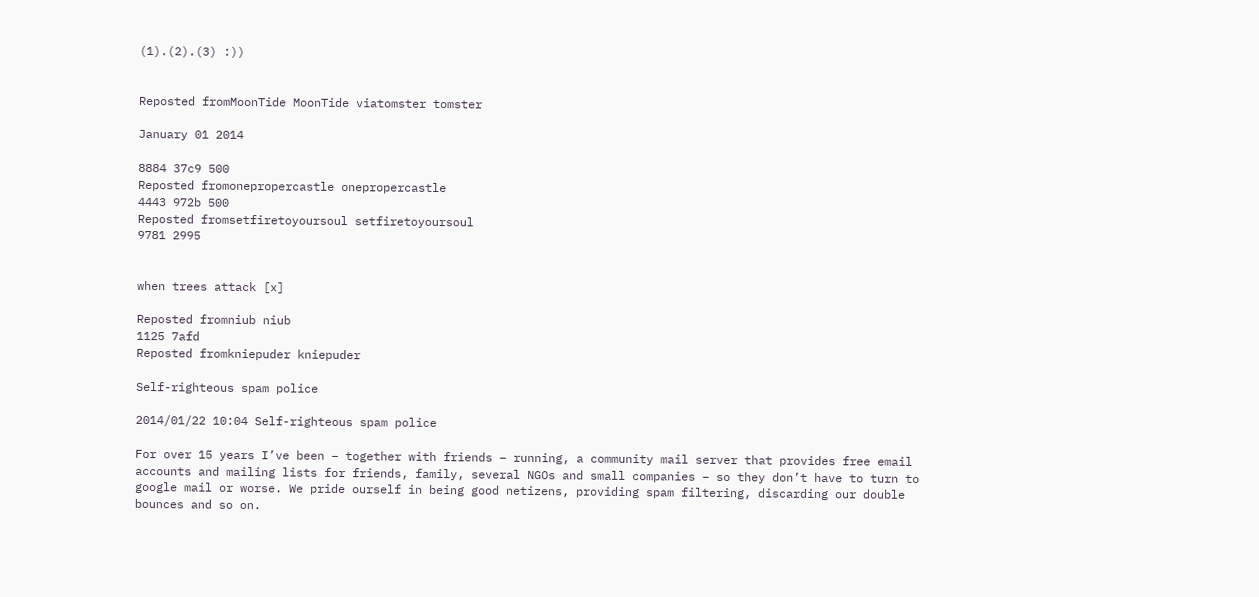(1).(2).(3) :))


Reposted fromMoonTide MoonTide viatomster tomster

January 01 2014

8884 37c9 500
Reposted fromonepropercastle onepropercastle
4443 972b 500
Reposted fromsetfiretoyoursoul setfiretoyoursoul
9781 2995


when trees attack [x]

Reposted fromniub niub
1125 7afd
Reposted fromkniepuder kniepuder

Self-righteous spam police

2014/01/22 10:04 Self-righteous spam police

For over 15 years I’ve been – together with friends – running, a community mail server that provides free email accounts and mailing lists for friends, family, several NGOs and small companies – so they don’t have to turn to google mail or worse. We pride ourself in being good netizens, providing spam filtering, discarding our double bounces and so on.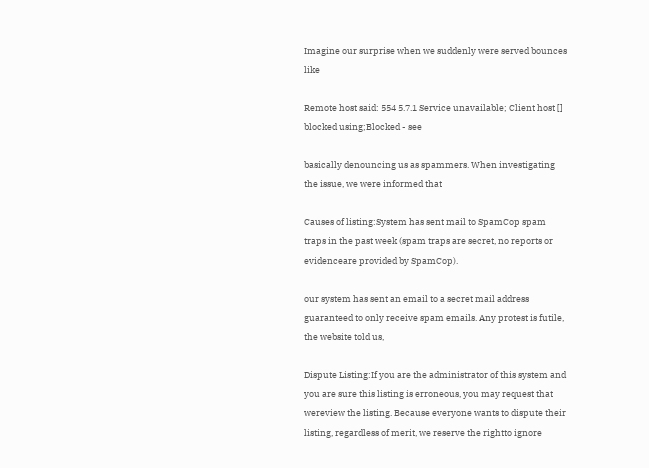Imagine our surprise when we suddenly were served bounces like

Remote host said: 554 5.7.1 Service unavailable; Client host [] blocked using;Blocked - see

basically denouncing us as spammers. When investigating the issue, we were informed that

Causes of listing:System has sent mail to SpamCop spam traps in the past week (spam traps are secret, no reports or evidenceare provided by SpamCop).

our system has sent an email to a secret mail address guaranteed to only receive spam emails. Any protest is futile, the website told us,

Dispute Listing:If you are the administrator of this system and you are sure this listing is erroneous, you may request that wereview the listing. Because everyone wants to dispute their listing, regardless of merit, we reserve the rightto ignore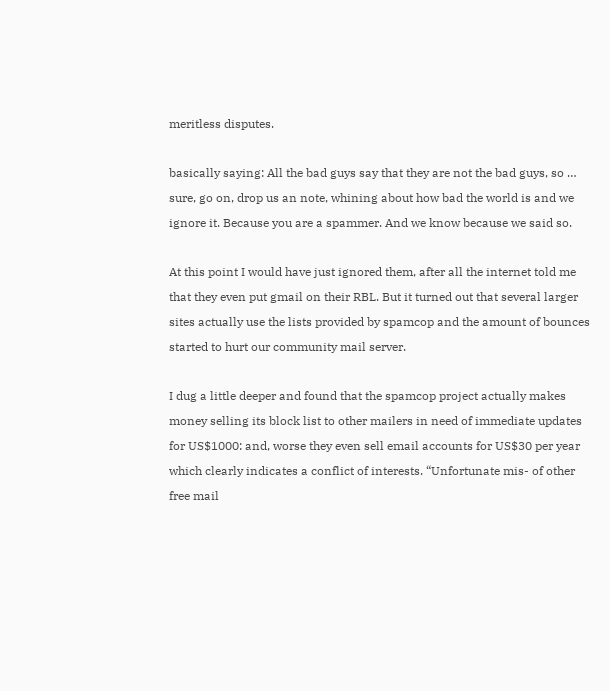meritless disputes.

basically saying: All the bad guys say that they are not the bad guys, so … sure, go on, drop us an note, whining about how bad the world is and we ignore it. Because you are a spammer. And we know because we said so.

At this point I would have just ignored them, after all the internet told me that they even put gmail on their RBL. But it turned out that several larger sites actually use the lists provided by spamcop and the amount of bounces started to hurt our community mail server.

I dug a little deeper and found that the spamcop project actually makes money selling its block list to other mailers in need of immediate updates for US$1000: and, worse they even sell email accounts for US$30 per year which clearly indicates a conflict of interests. “Unfortunate mis- of other free mail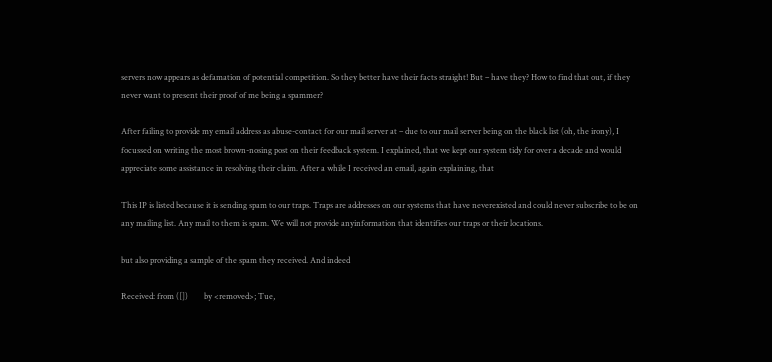servers now appears as defamation of potential competition. So they better have their facts straight! But – have they? How to find that out, if they never want to present their proof of me being a spammer?

After failing to provide my email address as abuse-contact for our mail server at – due to our mail server being on the black list (oh, the irony), I focussed on writing the most brown-nosing post on their feedback system. I explained, that we kept our system tidy for over a decade and would appreciate some assistance in resolving their claim. After a while I received an email, again explaining, that

This IP is listed because it is sending spam to our traps. Traps are addresses on our systems that have neverexisted and could never subscribe to be on any mailing list. Any mail to them is spam. We will not provide anyinformation that identifies our traps or their locations.

but also providing a sample of the spam they received. And indeed

Received: from ([])        by <removed>; Tue,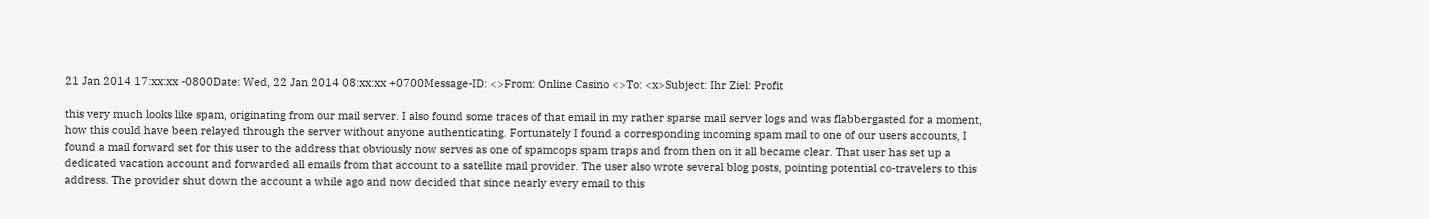21 Jan 2014 17:xx:xx -0800Date: Wed, 22 Jan 2014 08:xx:xx +0700Message-ID: <>From: Online Casino <>To: <x>Subject: Ihr Ziel: Profit

this very much looks like spam, originating from our mail server. I also found some traces of that email in my rather sparse mail server logs and was flabbergasted for a moment, how this could have been relayed through the server without anyone authenticating. Fortunately I found a corresponding incoming spam mail to one of our users accounts, I found a mail forward set for this user to the address that obviously now serves as one of spamcops spam traps and from then on it all became clear. That user has set up a dedicated vacation account and forwarded all emails from that account to a satellite mail provider. The user also wrote several blog posts, pointing potential co-travelers to this address. The provider shut down the account a while ago and now decided that since nearly every email to this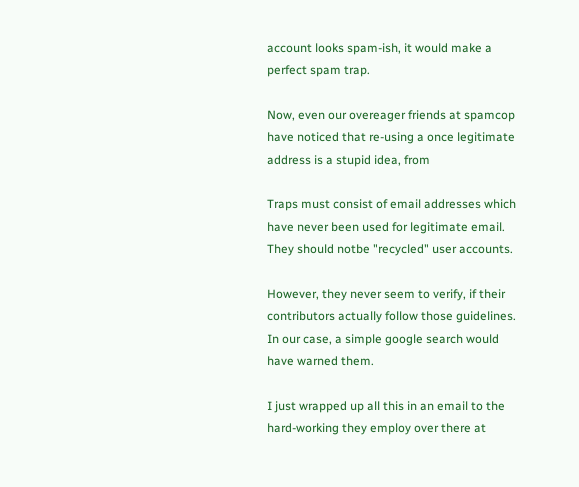account looks spam-ish, it would make a perfect spam trap.

Now, even our overeager friends at spamcop have noticed that re-using a once legitimate address is a stupid idea, from

Traps must consist of email addresses which have never been used for legitimate email. They should notbe "recycled" user accounts.

However, they never seem to verify, if their contributors actually follow those guidelines. In our case, a simple google search would have warned them.

I just wrapped up all this in an email to the hard-working they employ over there at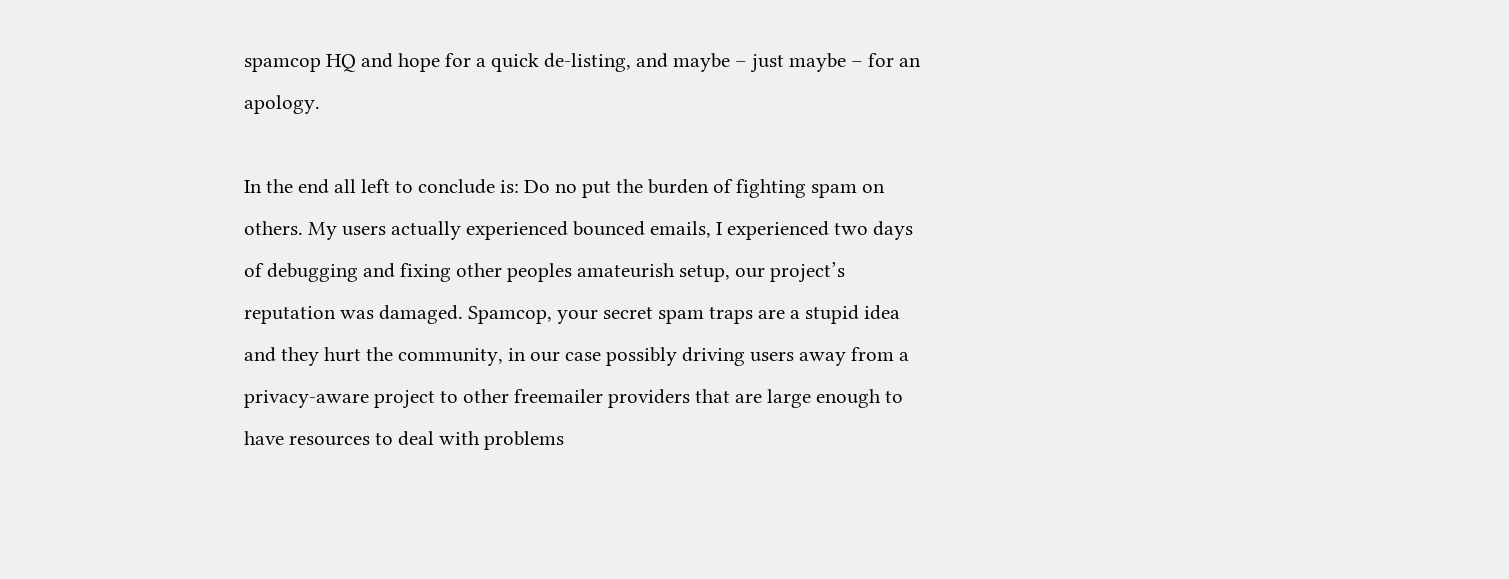spamcop HQ and hope for a quick de-listing, and maybe – just maybe – for an apology.

In the end all left to conclude is: Do no put the burden of fighting spam on others. My users actually experienced bounced emails, I experienced two days of debugging and fixing other peoples amateurish setup, our project’s reputation was damaged. Spamcop, your secret spam traps are a stupid idea and they hurt the community, in our case possibly driving users away from a privacy-aware project to other freemailer providers that are large enough to have resources to deal with problems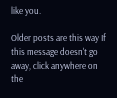like you.

Older posts are this way If this message doesn't go away, click anywhere on the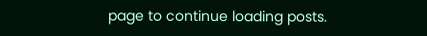page to continue loading posts.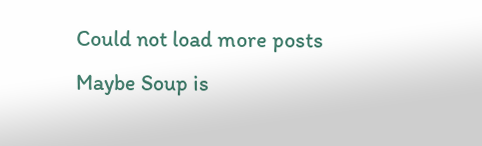Could not load more posts
Maybe Soup is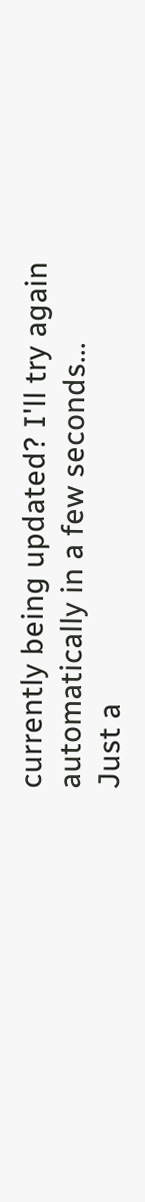currently being updated? I'll try again automatically in a few seconds...
Just a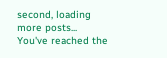second, loading more posts...
You've reached the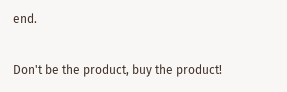end.

Don't be the product, buy the product!